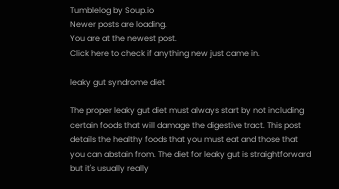Tumblelog by Soup.io
Newer posts are loading.
You are at the newest post.
Click here to check if anything new just came in.

leaky gut syndrome diet

The proper leaky gut diet must always start by not including certain foods that will damage the digestive tract. This post details the healthy foods that you must eat and those that you can abstain from. The diet for leaky gut is straightforward but it's usually really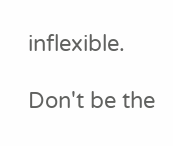inflexible.

Don't be the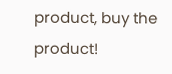product, buy the product!